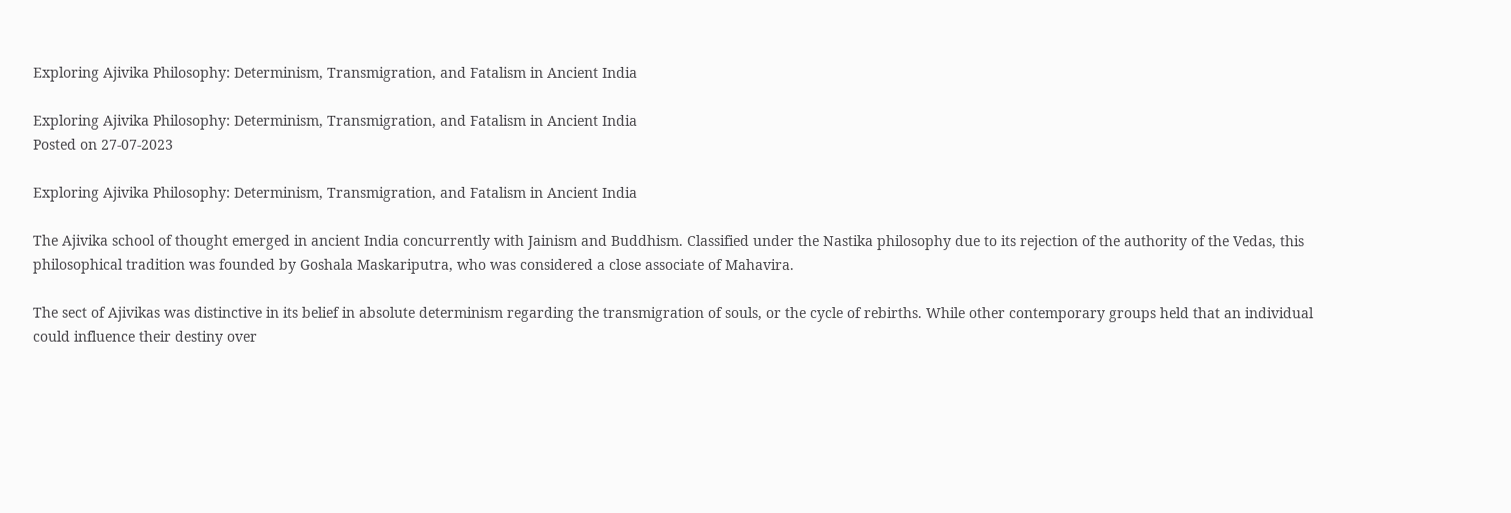Exploring Ajivika Philosophy: Determinism, Transmigration, and Fatalism in Ancient India

Exploring Ajivika Philosophy: Determinism, Transmigration, and Fatalism in Ancient India
Posted on 27-07-2023

Exploring Ajivika Philosophy: Determinism, Transmigration, and Fatalism in Ancient India

The Ajivika school of thought emerged in ancient India concurrently with Jainism and Buddhism. Classified under the Nastika philosophy due to its rejection of the authority of the Vedas, this philosophical tradition was founded by Goshala Maskariputra, who was considered a close associate of Mahavira.

The sect of Ajivikas was distinctive in its belief in absolute determinism regarding the transmigration of souls, or the cycle of rebirths. While other contemporary groups held that an individual could influence their destiny over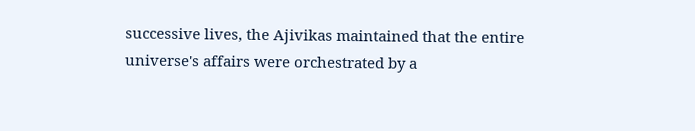successive lives, the Ajivikas maintained that the entire universe's affairs were orchestrated by a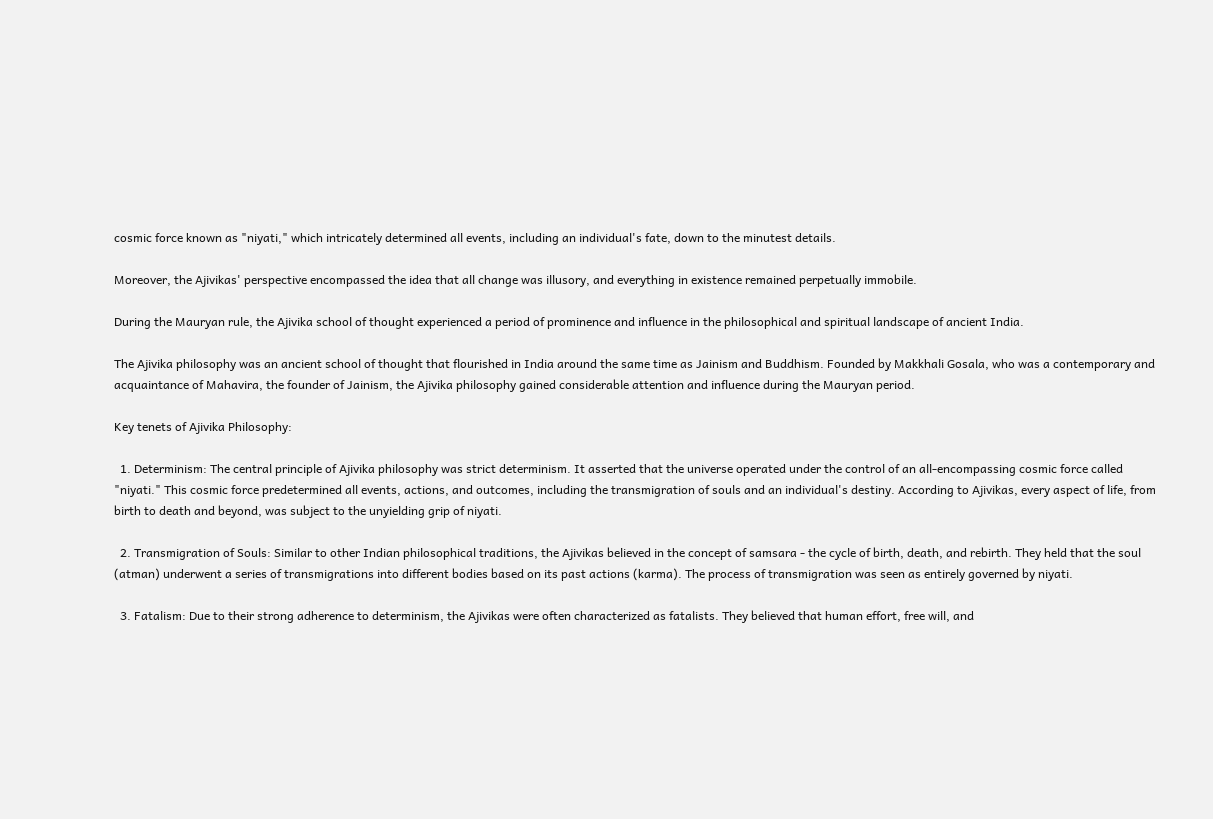cosmic force known as "niyati," which intricately determined all events, including an individual's fate, down to the minutest details.

Moreover, the Ajivikas' perspective encompassed the idea that all change was illusory, and everything in existence remained perpetually immobile.

During the Mauryan rule, the Ajivika school of thought experienced a period of prominence and influence in the philosophical and spiritual landscape of ancient India.

The Ajivika philosophy was an ancient school of thought that flourished in India around the same time as Jainism and Buddhism. Founded by Makkhali Gosala, who was a contemporary and acquaintance of Mahavira, the founder of Jainism, the Ajivika philosophy gained considerable attention and influence during the Mauryan period.

Key tenets of Ajivika Philosophy:

  1. Determinism: The central principle of Ajivika philosophy was strict determinism. It asserted that the universe operated under the control of an all-encompassing cosmic force called "niyati." This cosmic force predetermined all events, actions, and outcomes, including the transmigration of souls and an individual's destiny. According to Ajivikas, every aspect of life, from birth to death and beyond, was subject to the unyielding grip of niyati.

  2. Transmigration of Souls: Similar to other Indian philosophical traditions, the Ajivikas believed in the concept of samsara - the cycle of birth, death, and rebirth. They held that the soul (atman) underwent a series of transmigrations into different bodies based on its past actions (karma). The process of transmigration was seen as entirely governed by niyati.

  3. Fatalism: Due to their strong adherence to determinism, the Ajivikas were often characterized as fatalists. They believed that human effort, free will, and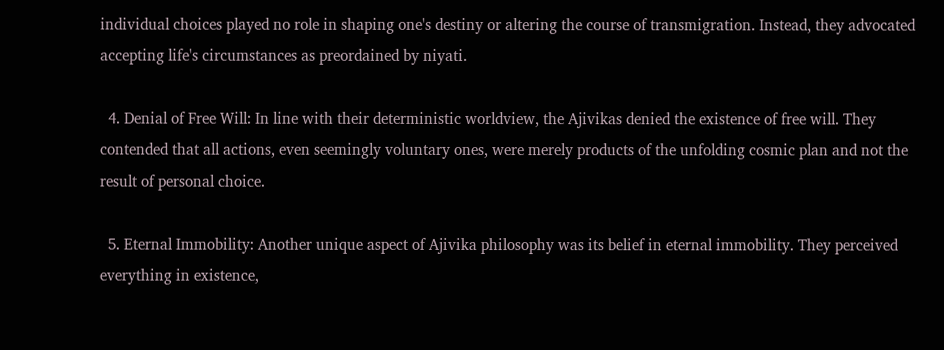individual choices played no role in shaping one's destiny or altering the course of transmigration. Instead, they advocated accepting life's circumstances as preordained by niyati.

  4. Denial of Free Will: In line with their deterministic worldview, the Ajivikas denied the existence of free will. They contended that all actions, even seemingly voluntary ones, were merely products of the unfolding cosmic plan and not the result of personal choice.

  5. Eternal Immobility: Another unique aspect of Ajivika philosophy was its belief in eternal immobility. They perceived everything in existence,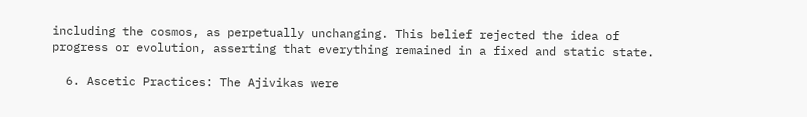including the cosmos, as perpetually unchanging. This belief rejected the idea of progress or evolution, asserting that everything remained in a fixed and static state.

  6. Ascetic Practices: The Ajivikas were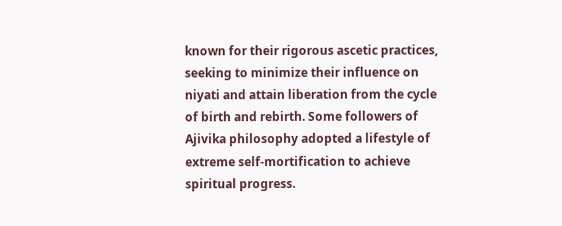known for their rigorous ascetic practices, seeking to minimize their influence on niyati and attain liberation from the cycle of birth and rebirth. Some followers of Ajivika philosophy adopted a lifestyle of extreme self-mortification to achieve spiritual progress.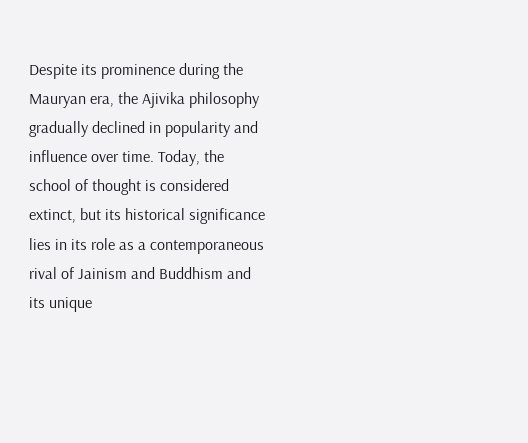Despite its prominence during the Mauryan era, the Ajivika philosophy gradually declined in popularity and influence over time. Today, the school of thought is considered extinct, but its historical significance lies in its role as a contemporaneous rival of Jainism and Buddhism and its unique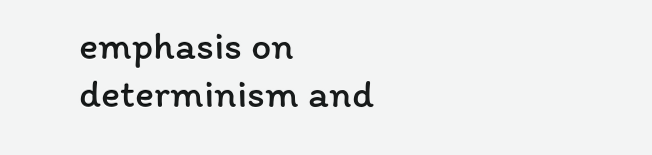emphasis on determinism and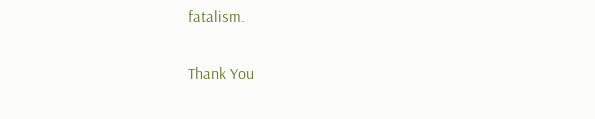fatalism.

Thank You